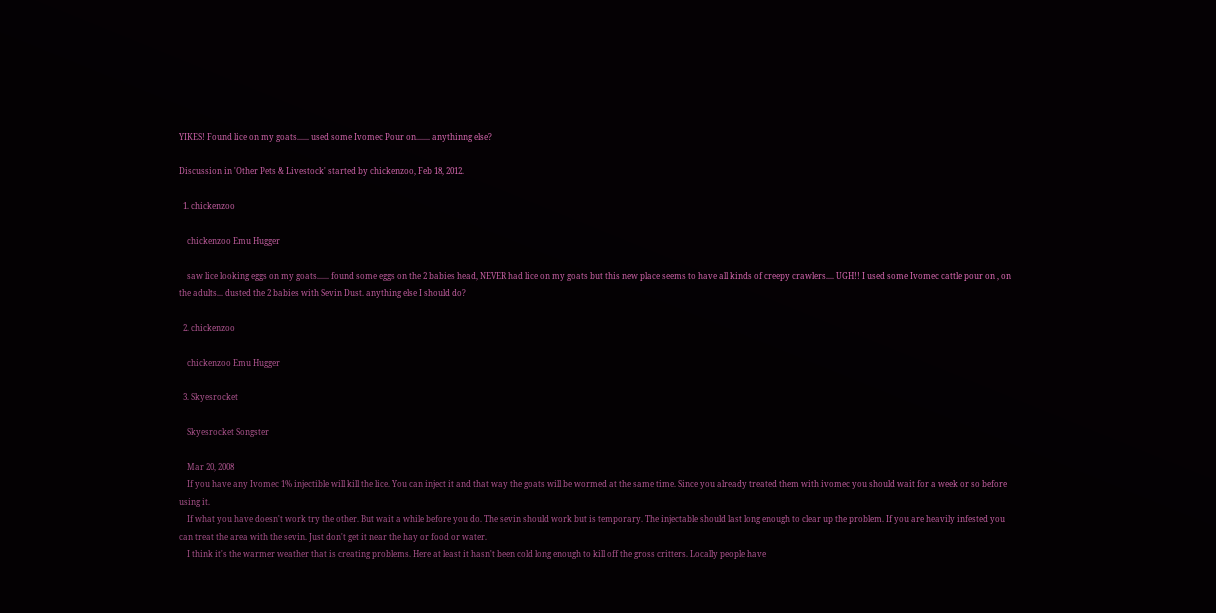YIKES! Found lice on my goats...... used some Ivomec Pour on....... anythinng else?

Discussion in 'Other Pets & Livestock' started by chickenzoo, Feb 18, 2012.

  1. chickenzoo

    chickenzoo Emu Hugger

    saw lice looking eggs on my goats...... found some eggs on the 2 babies head, NEVER had lice on my goats but this new place seems to have all kinds of creepy crawlers.... UGH!! I used some Ivomec cattle pour on , on the adults... dusted the 2 babies with Sevin Dust. anything else I should do?

  2. chickenzoo

    chickenzoo Emu Hugger

  3. Skyesrocket

    Skyesrocket Songster

    Mar 20, 2008
    If you have any Ivomec 1% injectible will kill the lice. You can inject it and that way the goats will be wormed at the same time. Since you already treated them with ivomec you should wait for a week or so before using it.
    If what you have doesn't work try the other. But wait a while before you do. The sevin should work but is temporary. The injectable should last long enough to clear up the problem. If you are heavily infested you can treat the area with the sevin. Just don't get it near the hay or food or water.
    I think it's the warmer weather that is creating problems. Here at least it hasn't been cold long enough to kill off the gross critters. Locally people have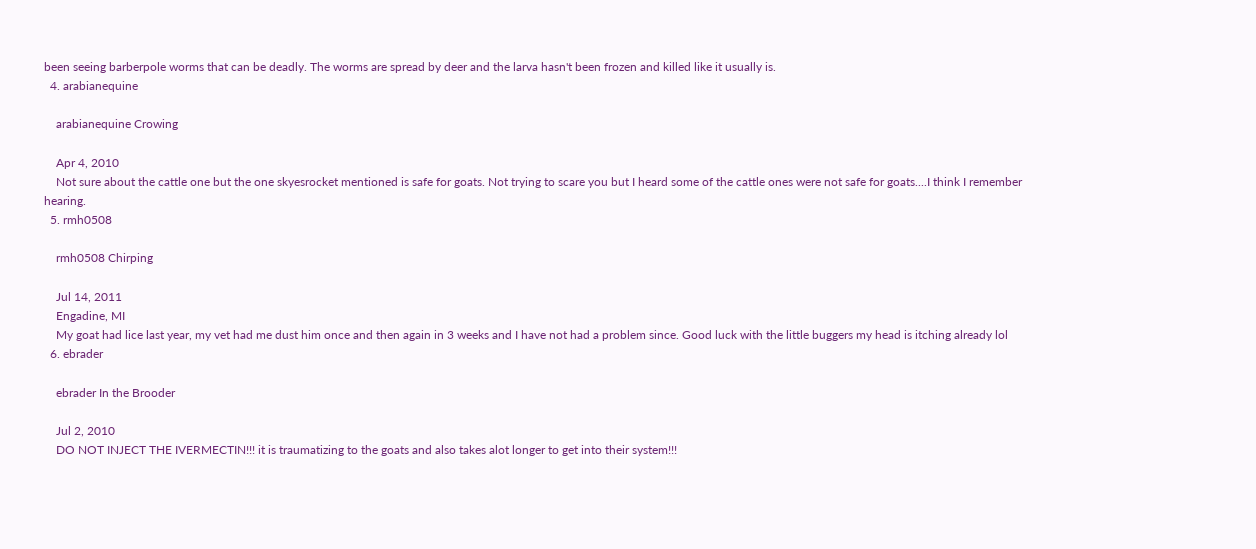been seeing barberpole worms that can be deadly. The worms are spread by deer and the larva hasn't been frozen and killed like it usually is.
  4. arabianequine

    arabianequine Crowing

    Apr 4, 2010
    Not sure about the cattle one but the one skyesrocket mentioned is safe for goats. Not trying to scare you but I heard some of the cattle ones were not safe for goats....I think I remember hearing.
  5. rmh0508

    rmh0508 Chirping

    Jul 14, 2011
    Engadine, MI
    My goat had lice last year, my vet had me dust him once and then again in 3 weeks and I have not had a problem since. Good luck with the little buggers my head is itching already lol
  6. ebrader

    ebrader In the Brooder

    Jul 2, 2010
    DO NOT INJECT THE IVERMECTIN!!! it is traumatizing to the goats and also takes alot longer to get into their system!!!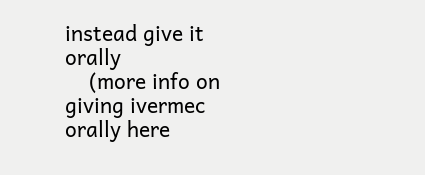instead give it orally
    (more info on giving ivermec orally here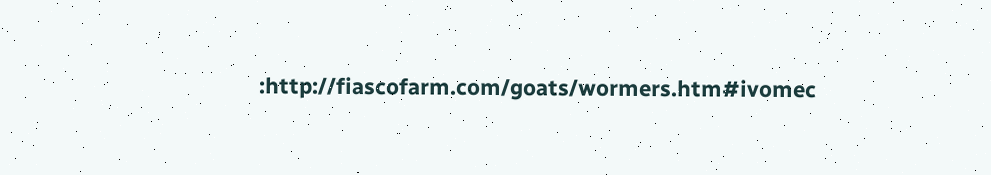:http://fiascofarm.com/goats/wormers.htm#ivomec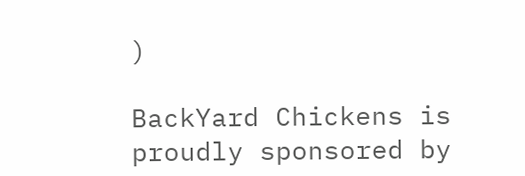)

BackYard Chickens is proudly sponsored by